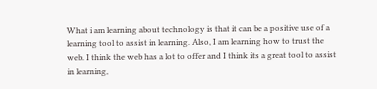What i am learning about technology is that it can be a positive use of a learning tool to assist in learning. Also, I am learning how to trust the web. I think the web has a lot to offer and I think its a great tool to assist in learning,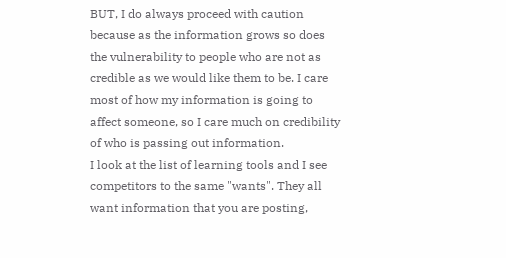BUT, I do always proceed with caution because as the information grows so does the vulnerability to people who are not as credible as we would like them to be. I care most of how my information is going to affect someone, so I care much on credibility of who is passing out information.
I look at the list of learning tools and I see competitors to the same "wants". They all want information that you are posting,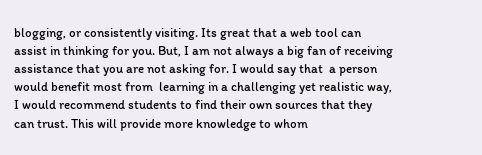blogging, or consistently visiting. Its great that a web tool can assist in thinking for you. But, I am not always a big fan of receiving assistance that you are not asking for. I would say that  a person would benefit most from  learning in a challenging yet realistic way, I would recommend students to find their own sources that they can trust. This will provide more knowledge to whom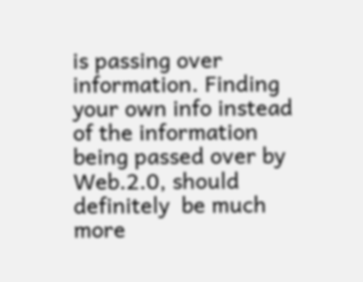is passing over information. Finding your own info instead of the information being passed over by Web.2.0, should definitely  be much more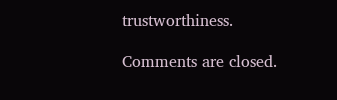trustworthiness.

Comments are closed.